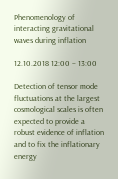Phenomenology of interacting gravitational waves during inflation

12.10.2018 12:00 – 13:00

Detection of tensor mode fluctuations at the largest cosmological scales is often expected to provide a robust evidence of inflation and to fix the inflationary energy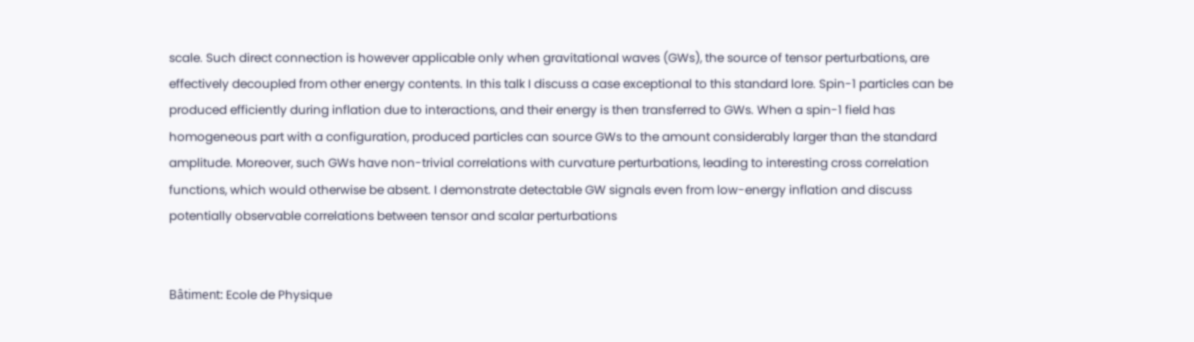scale. Such direct connection is however applicable only when gravitational waves (GWs), the source of tensor perturbations, are effectively decoupled from other energy contents. In this talk I discuss a case exceptional to this standard lore. Spin-1 particles can be produced efficiently during inflation due to interactions, and their energy is then transferred to GWs. When a spin-1 field has homogeneous part with a configuration, produced particles can source GWs to the amount considerably larger than the standard amplitude. Moreover, such GWs have non-trivial correlations with curvature perturbations, leading to interesting cross correlation functions, which would otherwise be absent. I demonstrate detectable GW signals even from low-energy inflation and discuss potentially observable correlations between tensor and scalar perturbations


Bâtiment: Ecole de Physique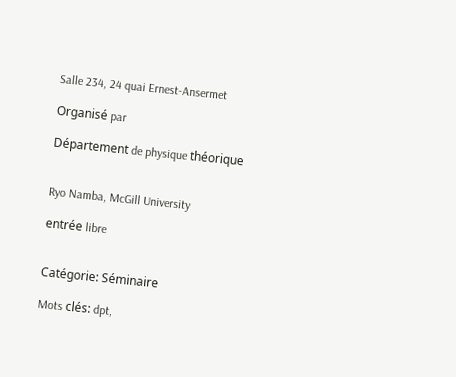Salle 234, 24 quai Ernest-Ansermet

Organisé par

Département de physique théorique


Ryo Namba, McGill University

entrée libre


Catégorie: Séminaire

Mots clés: dpt,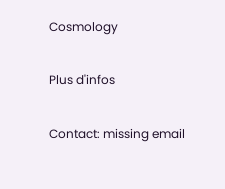Cosmology

Plus d'infos

Contact: missing email